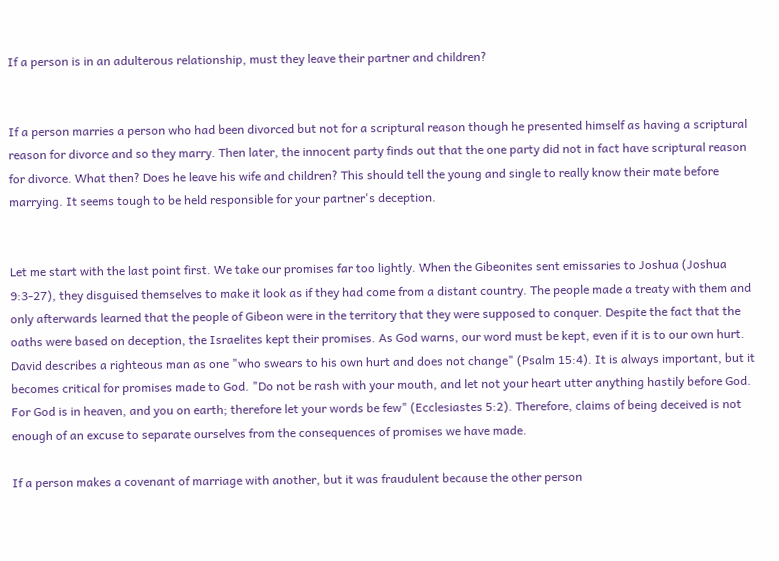If a person is in an adulterous relationship, must they leave their partner and children?


If a person marries a person who had been divorced but not for a scriptural reason though he presented himself as having a scriptural reason for divorce and so they marry. Then later, the innocent party finds out that the one party did not in fact have scriptural reason for divorce. What then? Does he leave his wife and children? This should tell the young and single to really know their mate before marrying. It seems tough to be held responsible for your partner's deception.


Let me start with the last point first. We take our promises far too lightly. When the Gibeonites sent emissaries to Joshua (Joshua 9:3-27), they disguised themselves to make it look as if they had come from a distant country. The people made a treaty with them and only afterwards learned that the people of Gibeon were in the territory that they were supposed to conquer. Despite the fact that the oaths were based on deception, the Israelites kept their promises. As God warns, our word must be kept, even if it is to our own hurt. David describes a righteous man as one "who swears to his own hurt and does not change" (Psalm 15:4). It is always important, but it becomes critical for promises made to God. "Do not be rash with your mouth, and let not your heart utter anything hastily before God. For God is in heaven, and you on earth; therefore let your words be few" (Ecclesiastes 5:2). Therefore, claims of being deceived is not enough of an excuse to separate ourselves from the consequences of promises we have made.

If a person makes a covenant of marriage with another, but it was fraudulent because the other person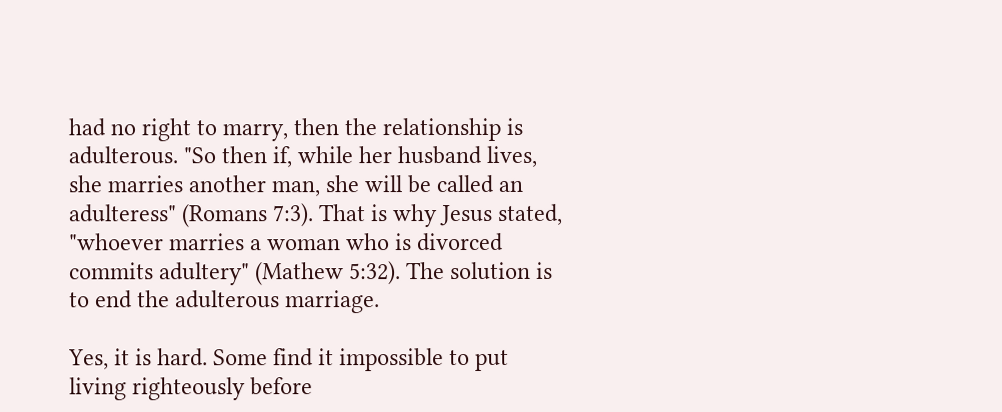had no right to marry, then the relationship is adulterous. "So then if, while her husband lives, she marries another man, she will be called an adulteress" (Romans 7:3). That is why Jesus stated, "whoever marries a woman who is divorced commits adultery" (Mathew 5:32). The solution is to end the adulterous marriage.

Yes, it is hard. Some find it impossible to put living righteously before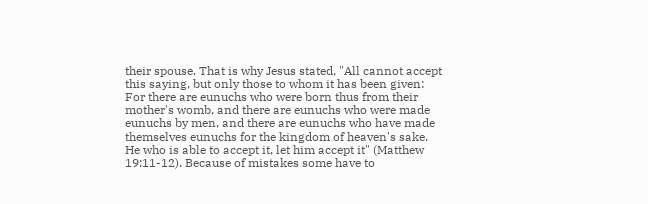their spouse. That is why Jesus stated, "All cannot accept this saying, but only those to whom it has been given: For there are eunuchs who were born thus from their mother's womb, and there are eunuchs who were made eunuchs by men, and there are eunuchs who have made themselves eunuchs for the kingdom of heaven's sake. He who is able to accept it, let him accept it" (Matthew 19:11-12). Because of mistakes some have to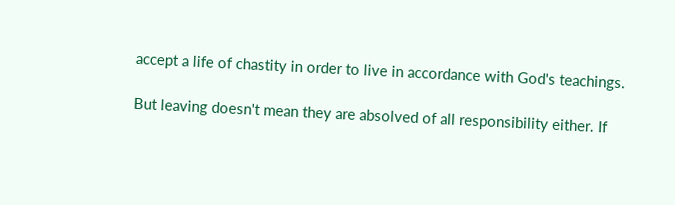accept a life of chastity in order to live in accordance with God's teachings.

But leaving doesn't mean they are absolved of all responsibility either. If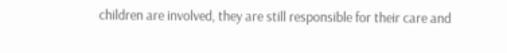children are involved, they are still responsible for their care and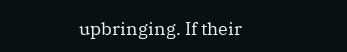upbringing. If their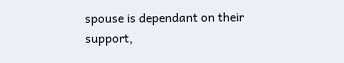spouse is dependant on their support,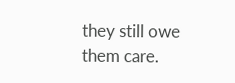they still owe them care.